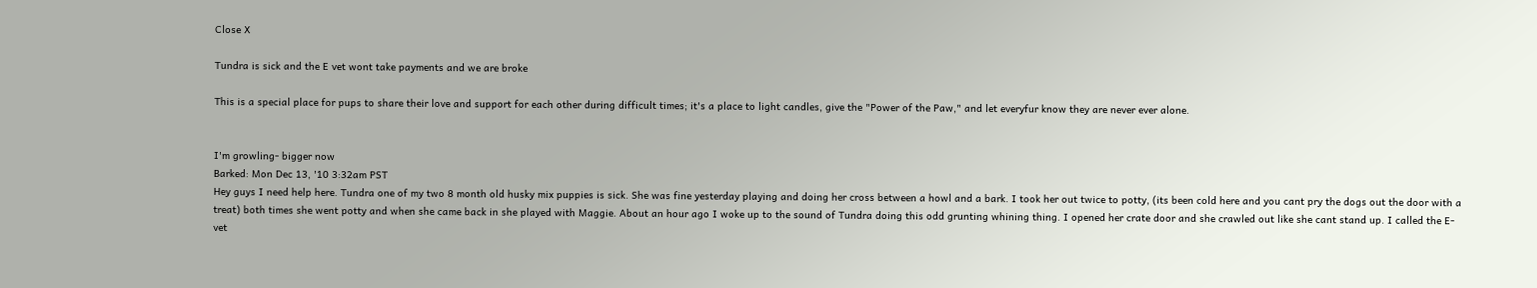Close X

Tundra is sick and the E vet wont take payments and we are broke

This is a special place for pups to share their love and support for each other during difficult times; it's a place to light candles, give the "Power of the Paw," and let everyfur know they are never ever alone.


I'm growling- bigger now
Barked: Mon Dec 13, '10 3:32am PST
Hey guys I need help here. Tundra one of my two 8 month old husky mix puppies is sick. She was fine yesterday playing and doing her cross between a howl and a bark. I took her out twice to potty, (its been cold here and you cant pry the dogs out the door with a treat) both times she went potty and when she came back in she played with Maggie. About an hour ago I woke up to the sound of Tundra doing this odd grunting whining thing. I opened her crate door and she crawled out like she cant stand up. I called the E-vet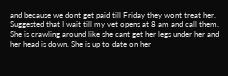and because we dont get paid till Friday they wont treat her. Suggested that I wait till my vet opens at 8 am and call them. She is crawling around like she cant get her legs under her and her head is down. She is up to date on her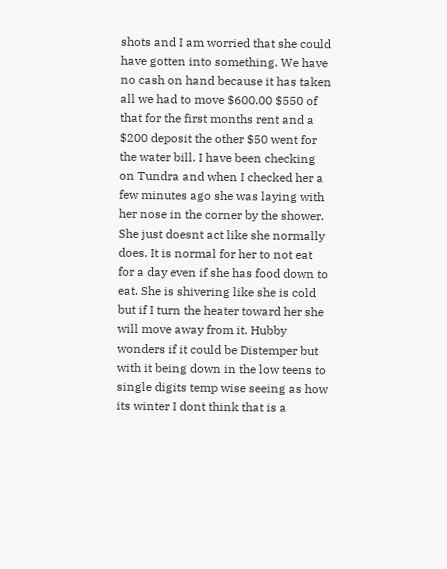shots and I am worried that she could have gotten into something. We have no cash on hand because it has taken all we had to move $600.00 $550 of that for the first months rent and a $200 deposit the other $50 went for the water bill. I have been checking on Tundra and when I checked her a few minutes ago she was laying with her nose in the corner by the shower. She just doesnt act like she normally does. It is normal for her to not eat for a day even if she has food down to eat. She is shivering like she is cold but if I turn the heater toward her she will move away from it. Hubby wonders if it could be Distemper but with it being down in the low teens to single digits temp wise seeing as how its winter I dont think that is a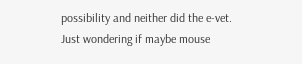possibility and neither did the e-vet. Just wondering if maybe mouse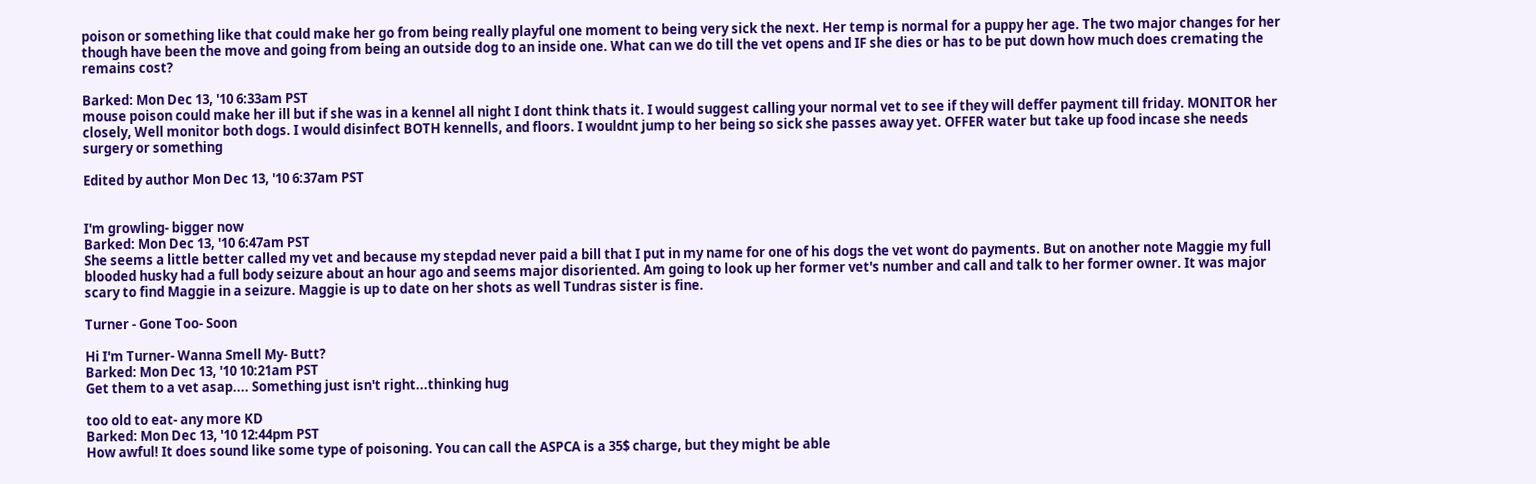poison or something like that could make her go from being really playful one moment to being very sick the next. Her temp is normal for a puppy her age. The two major changes for her though have been the move and going from being an outside dog to an inside one. What can we do till the vet opens and IF she dies or has to be put down how much does cremating the remains cost?

Barked: Mon Dec 13, '10 6:33am PST
mouse poison could make her ill but if she was in a kennel all night I dont think thats it. I would suggest calling your normal vet to see if they will deffer payment till friday. MONITOR her closely, Well monitor both dogs. I would disinfect BOTH kennells, and floors. I wouldnt jump to her being so sick she passes away yet. OFFER water but take up food incase she needs surgery or something

Edited by author Mon Dec 13, '10 6:37am PST


I'm growling- bigger now
Barked: Mon Dec 13, '10 6:47am PST
She seems a little better called my vet and because my stepdad never paid a bill that I put in my name for one of his dogs the vet wont do payments. But on another note Maggie my full blooded husky had a full body seizure about an hour ago and seems major disoriented. Am going to look up her former vet's number and call and talk to her former owner. It was major scary to find Maggie in a seizure. Maggie is up to date on her shots as well Tundras sister is fine.

Turner - Gone Too- Soon

Hi I'm Turner- Wanna Smell My- Butt?
Barked: Mon Dec 13, '10 10:21am PST
Get them to a vet asap.... Something just isn't right...thinking hug

too old to eat- any more KD
Barked: Mon Dec 13, '10 12:44pm PST
How awful! It does sound like some type of poisoning. You can call the ASPCA is a 35$ charge, but they might be able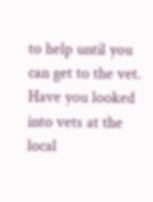to help until you can get to the vet. Have you looked into vets at the local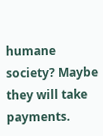humane society? Maybe they will take payments.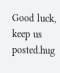Good luck, keep us posted.hug